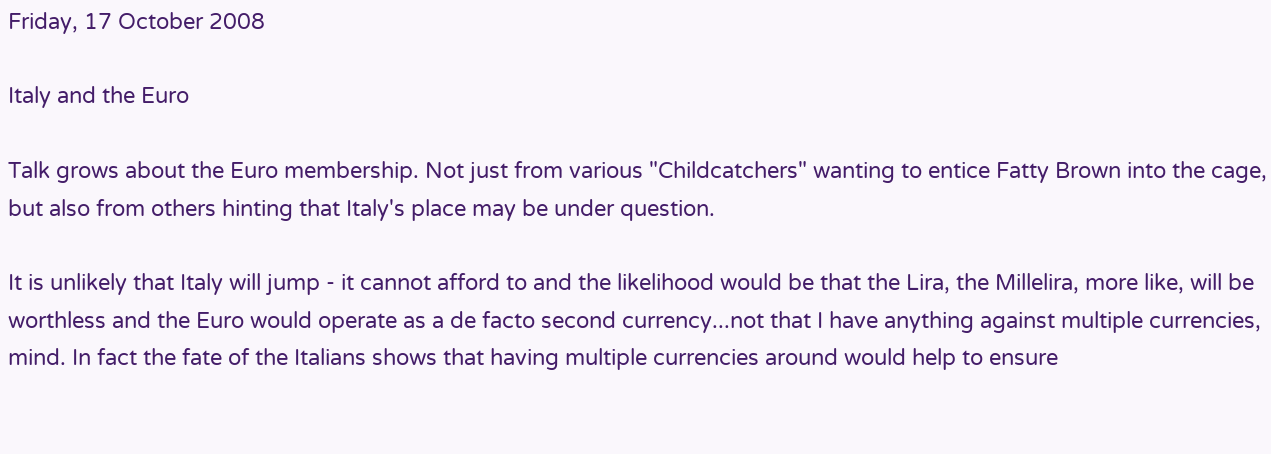Friday, 17 October 2008

Italy and the Euro

Talk grows about the Euro membership. Not just from various "Childcatchers" wanting to entice Fatty Brown into the cage, but also from others hinting that Italy's place may be under question.

It is unlikely that Italy will jump - it cannot afford to and the likelihood would be that the Lira, the Millelira, more like, will be worthless and the Euro would operate as a de facto second currency...not that I have anything against multiple currencies, mind. In fact the fate of the Italians shows that having multiple currencies around would help to ensure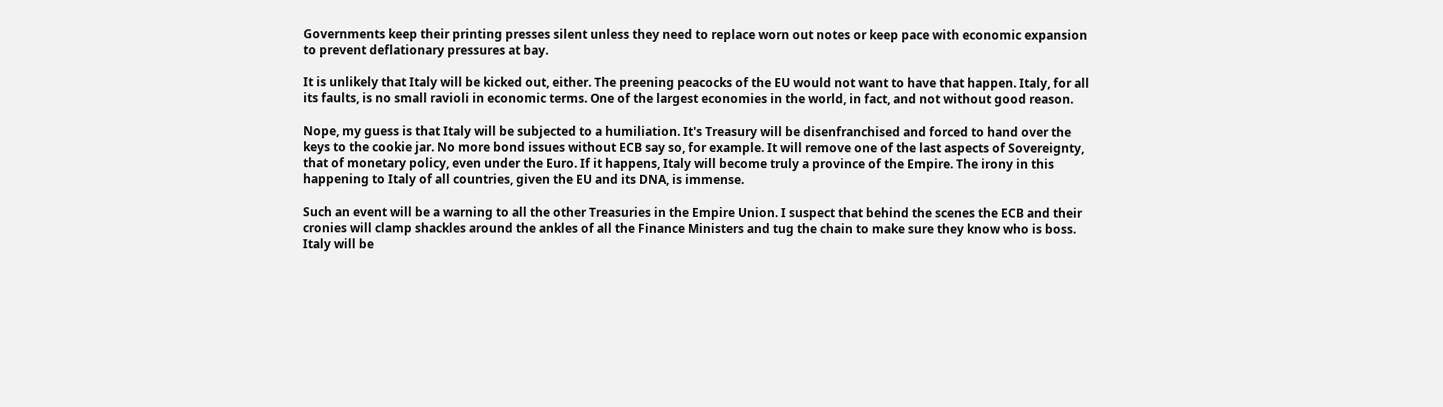Governments keep their printing presses silent unless they need to replace worn out notes or keep pace with economic expansion to prevent deflationary pressures at bay.

It is unlikely that Italy will be kicked out, either. The preening peacocks of the EU would not want to have that happen. Italy, for all its faults, is no small ravioli in economic terms. One of the largest economies in the world, in fact, and not without good reason.

Nope, my guess is that Italy will be subjected to a humiliation. It's Treasury will be disenfranchised and forced to hand over the keys to the cookie jar. No more bond issues without ECB say so, for example. It will remove one of the last aspects of Sovereignty, that of monetary policy, even under the Euro. If it happens, Italy will become truly a province of the Empire. The irony in this happening to Italy of all countries, given the EU and its DNA, is immense.

Such an event will be a warning to all the other Treasuries in the Empire Union. I suspect that behind the scenes the ECB and their cronies will clamp shackles around the ankles of all the Finance Ministers and tug the chain to make sure they know who is boss. Italy will be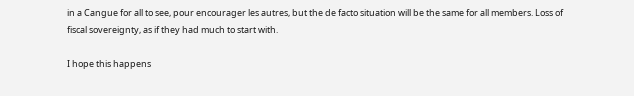in a Cangue for all to see, pour encourager les autres, but the de facto situation will be the same for all members. Loss of fiscal sovereignty, as if they had much to start with.

I hope this happens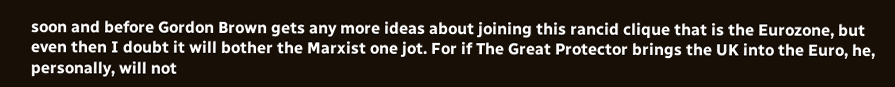soon and before Gordon Brown gets any more ideas about joining this rancid clique that is the Eurozone, but even then I doubt it will bother the Marxist one jot. For if The Great Protector brings the UK into the Euro, he, personally, will not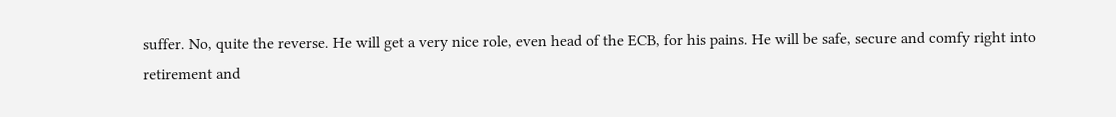suffer. No, quite the reverse. He will get a very nice role, even head of the ECB, for his pains. He will be safe, secure and comfy right into retirement and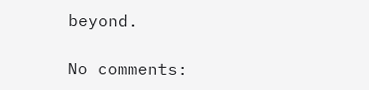beyond.

No comments: